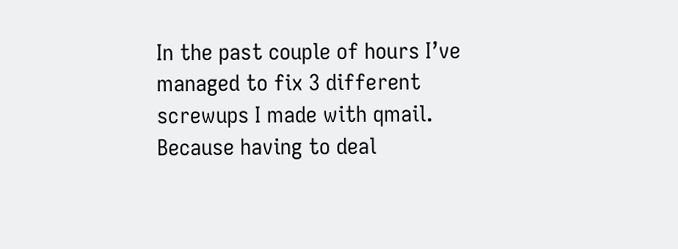In the past couple of hours I’ve managed to fix 3 different screwups I made with qmail. Because having to deal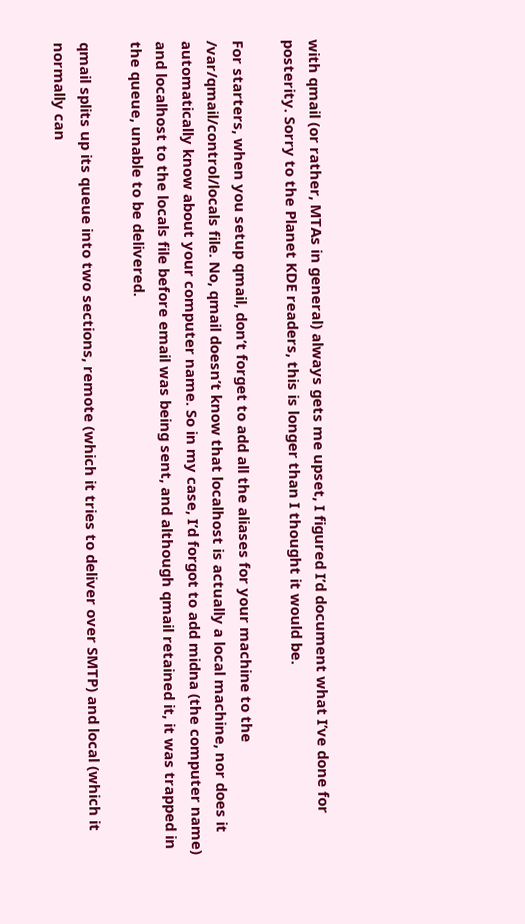with qmail (or rather, MTAs in general) always gets me upset, I figured I’d document what I’ve done for posterity. Sorry to the Planet KDE readers, this is longer than I thought it would be.

For starters, when you setup qmail, don’t forget to add all the aliases for your machine to the /var/qmail/control/locals file. No, qmail doesn’t know that localhost is actually a local machine, nor does it automatically know about your computer name. So in my case, I’d forgot to add midna (the computer name) and localhost to the locals file before email was being sent, and although qmail retained it, it was trapped in the queue, unable to be delivered.

qmail splits up its queue into two sections, remote (which it tries to deliver over SMTP) and local (which it normally can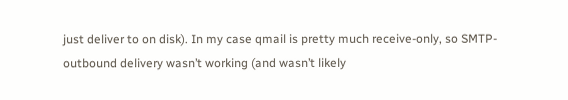just deliver to on disk). In my case qmail is pretty much receive-only, so SMTP-outbound delivery wasn’t working (and wasn’t likely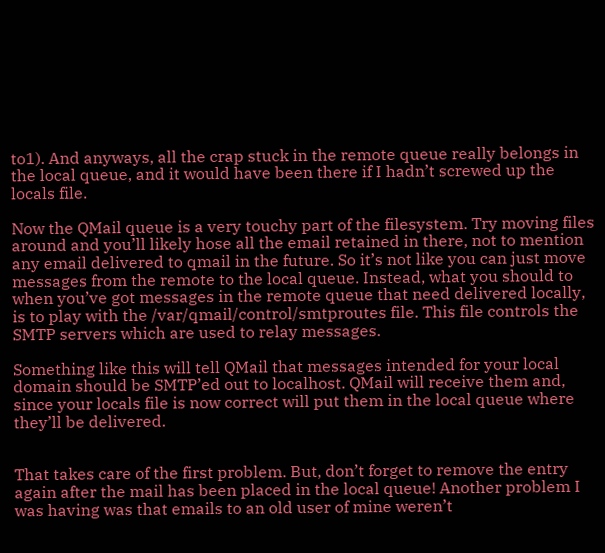to1). And anyways, all the crap stuck in the remote queue really belongs in the local queue, and it would have been there if I hadn’t screwed up the locals file.

Now the QMail queue is a very touchy part of the filesystem. Try moving files around and you’ll likely hose all the email retained in there, not to mention any email delivered to qmail in the future. So it’s not like you can just move messages from the remote to the local queue. Instead, what you should to when you’ve got messages in the remote queue that need delivered locally, is to play with the /var/qmail/control/smtproutes file. This file controls the SMTP servers which are used to relay messages.

Something like this will tell QMail that messages intended for your local domain should be SMTP’ed out to localhost. QMail will receive them and, since your locals file is now correct will put them in the local queue where they’ll be delivered.


That takes care of the first problem. But, don’t forget to remove the entry again after the mail has been placed in the local queue! Another problem I was having was that emails to an old user of mine weren’t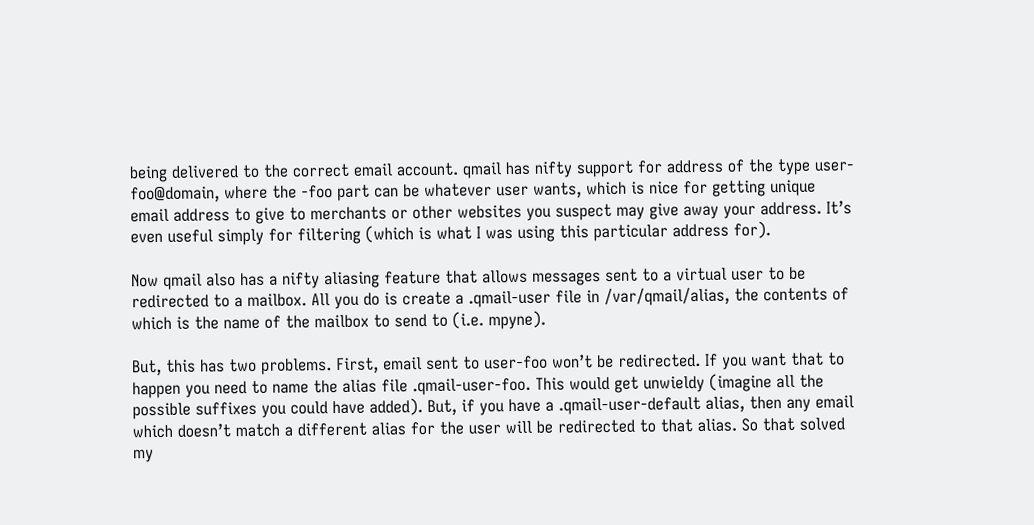being delivered to the correct email account. qmail has nifty support for address of the type user-foo@domain, where the -foo part can be whatever user wants, which is nice for getting unique email address to give to merchants or other websites you suspect may give away your address. It’s even useful simply for filtering (which is what I was using this particular address for).

Now qmail also has a nifty aliasing feature that allows messages sent to a virtual user to be redirected to a mailbox. All you do is create a .qmail-user file in /var/qmail/alias, the contents of which is the name of the mailbox to send to (i.e. mpyne).

But, this has two problems. First, email sent to user-foo won’t be redirected. If you want that to happen you need to name the alias file .qmail-user-foo. This would get unwieldy (imagine all the possible suffixes you could have added). But, if you have a .qmail-user-default alias, then any email which doesn’t match a different alias for the user will be redirected to that alias. So that solved my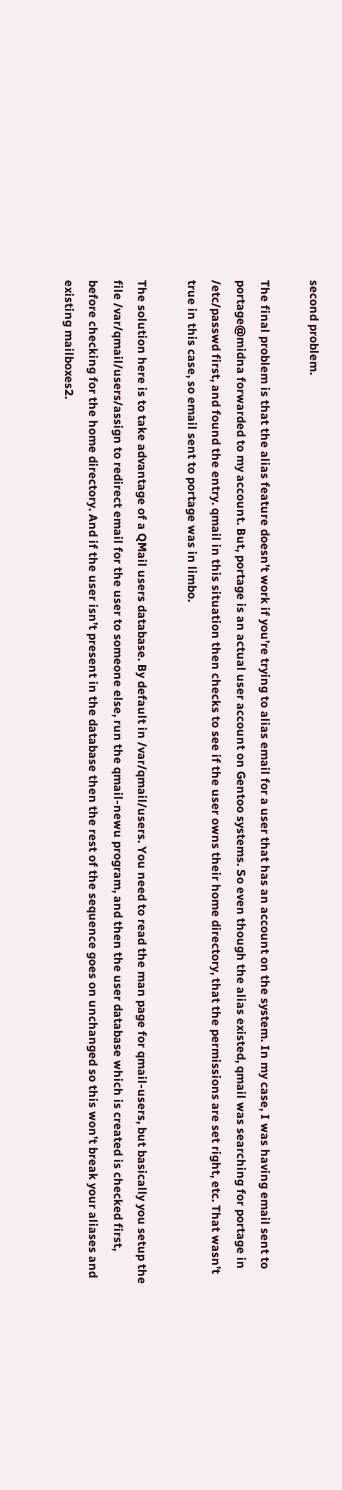second problem.

The final problem is that the alias feature doesn’t work if you’re trying to alias email for a user that has an account on the system. In my case, I was having email sent to portage@midna forwarded to my account. But, portage is an actual user account on Gentoo systems. So even though the alias existed, qmail was searching for portage in /etc/passwd first, and found the entry. qmail in this situation then checks to see if the user owns their home directory, that the permissions are set right, etc. That wasn’t true in this case, so email sent to portage was in limbo.

The solution here is to take advantage of a QMail users database. By default in /var/qmail/users. You need to read the man page for qmail-users, but basically you setup the file /var/qmail/users/assign to redirect email for the user to someone else, run the qmail-newu program, and then the user database which is created is checked first, before checking for the home directory. And if the user isn’t present in the database then the rest of the sequence goes on unchanged so this won’t break your aliases and existing mailboxes2.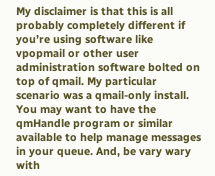My disclaimer is that this is all probably completely different if you’re using software like vpopmail or other user administration software bolted on top of qmail. My particular scenario was a qmail-only install. You may want to have the qmHandle program or similar available to help manage messages in your queue. And, be vary wary with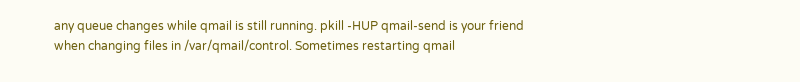any queue changes while qmail is still running. pkill -HUP qmail-send is your friend when changing files in /var/qmail/control. Sometimes restarting qmail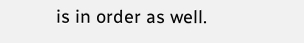is in order as well.